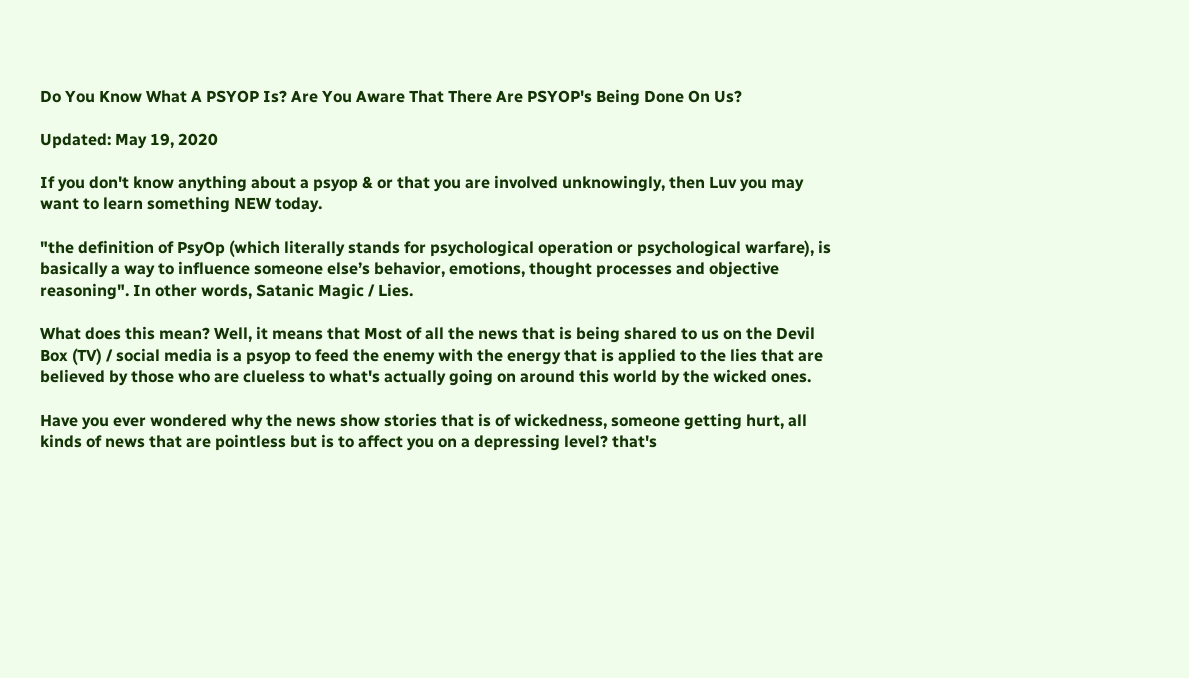Do You Know What A PSYOP Is? Are You Aware That There Are PSYOP's Being Done On Us?

Updated: May 19, 2020

If you don't know anything about a psyop & or that you are involved unknowingly, then Luv you may want to learn something NEW today.

"the definition of PsyOp (which literally stands for psychological operation or psychological warfare), is basically a way to influence someone else’s behavior, emotions, thought processes and objective reasoning". In other words, Satanic Magic / Lies.

What does this mean? Well, it means that Most of all the news that is being shared to us on the Devil Box (TV) / social media is a psyop to feed the enemy with the energy that is applied to the lies that are believed by those who are clueless to what's actually going on around this world by the wicked ones.

Have you ever wondered why the news show stories that is of wickedness, someone getting hurt, all kinds of news that are pointless but is to affect you on a depressing level? that's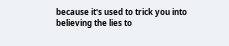because it's used to trick you into believing the lies to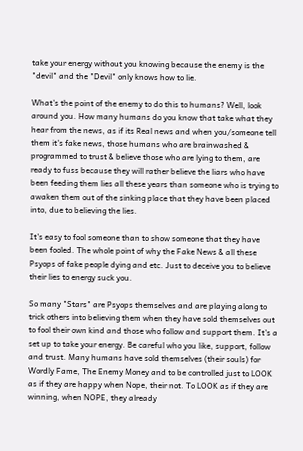take your energy without you knowing because the enemy is the "devil" and the "Devil" only knows how to lie.

What's the point of the enemy to do this to humans? Well, look around you. How many humans do you know that take what they hear from the news, as if its Real news and when you/someone tell them it's fake news, those humans who are brainwashed & programmed to trust & believe those who are lying to them, are ready to fuss because they will rather believe the liars who have been feeding them lies all these years than someone who is trying to awaken them out of the sinking place that they have been placed into, due to believing the lies.

It's easy to fool someone than to show someone that they have been fooled. The whole point of why the Fake News & all these Psyops of fake people dying and etc. Just to deceive you to believe their lies to energy suck you.

So many "Stars" are Psyops themselves and are playing along to trick others into believing them when they have sold themselves out to fool their own kind and those who follow and support them. It's a set up to take your energy. Be careful who you like, support, follow and trust. Many humans have sold themselves (their souls) for Wordly Fame, The Enemy Money and to be controlled just to LOOK as if they are happy when Nope, their not. To LOOK as if they are winning, when NOPE, they already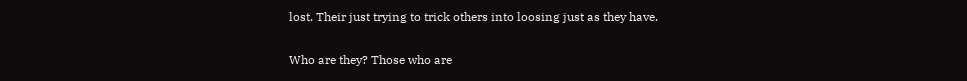lost. Their just trying to trick others into loosing just as they have.

Who are they? Those who are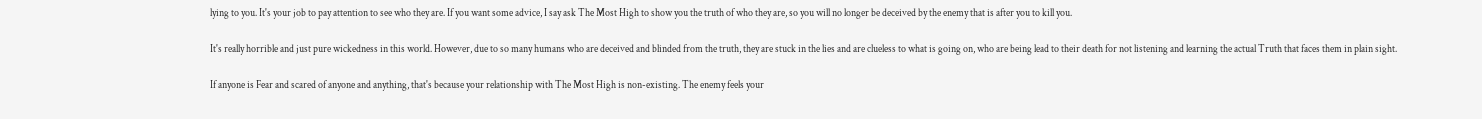lying to you. It's your job to pay attention to see who they are. If you want some advice, I say ask The Most High to show you the truth of who they are, so you will no longer be deceived by the enemy that is after you to kill you.

It's really horrible and just pure wickedness in this world. However, due to so many humans who are deceived and blinded from the truth, they are stuck in the lies and are clueless to what is going on, who are being lead to their death for not listening and learning the actual Truth that faces them in plain sight.

If anyone is Fear and scared of anyone and anything, that's because your relationship with The Most High is non-existing. The enemy feels your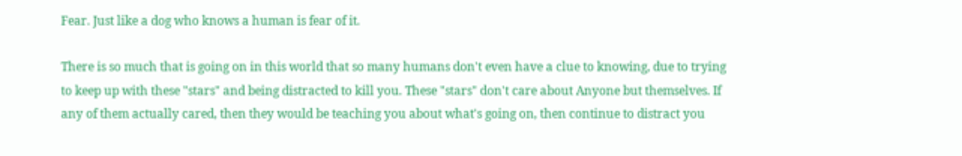Fear. Just like a dog who knows a human is fear of it.

There is so much that is going on in this world that so many humans don't even have a clue to knowing, due to trying to keep up with these "stars" and being distracted to kill you. These "stars" don't care about Anyone but themselves. If any of them actually cared, then they would be teaching you about what's going on, then continue to distract you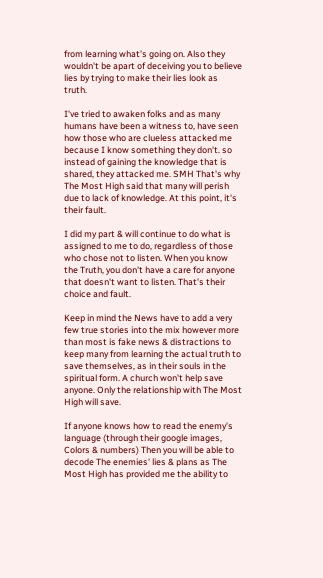from learning what's going on. Also they wouldn't be apart of deceiving you to believe lies by trying to make their lies look as truth.

I've tried to awaken folks and as many humans have been a witness to, have seen how those who are clueless attacked me because I know something they don't. so instead of gaining the knowledge that is shared, they attacked me. SMH That's why The Most High said that many will perish due to lack of knowledge. At this point, it's their fault.

I did my part & will continue to do what is assigned to me to do, regardless of those who chose not to listen. When you know the Truth, you don't have a care for anyone that doesn't want to listen. That's their choice and fault.

Keep in mind the News have to add a very few true stories into the mix however more than most is fake news & distractions to keep many from learning the actual truth to save themselves, as in their souls in the spiritual form. A church won't help save anyone. Only the relationship with The Most High will save.

If anyone knows how to read the enemy's language (through their google images, Colors & numbers) Then you will be able to decode The enemies' lies & plans as The Most High has provided me the ability to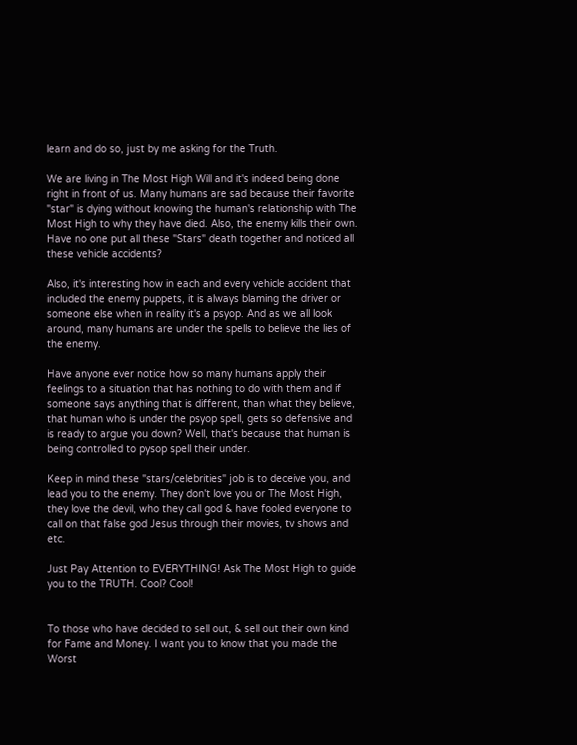learn and do so, just by me asking for the Truth.

We are living in The Most High Will and it's indeed being done right in front of us. Many humans are sad because their favorite "star" is dying without knowing the human's relationship with The Most High to why they have died. Also, the enemy kills their own. Have no one put all these "Stars" death together and noticed all these vehicle accidents?

Also, it's interesting how in each and every vehicle accident that included the enemy puppets, it is always blaming the driver or someone else when in reality it's a psyop. And as we all look around, many humans are under the spells to believe the lies of the enemy.

Have anyone ever notice how so many humans apply their feelings to a situation that has nothing to do with them and if someone says anything that is different, than what they believe, that human who is under the psyop spell, gets so defensive and is ready to argue you down? Well, that's because that human is being controlled to pysop spell their under.

Keep in mind these "stars/celebrities" job is to deceive you, and lead you to the enemy. They don't love you or The Most High, they love the devil, who they call god & have fooled everyone to call on that false god Jesus through their movies, tv shows and etc.

Just Pay Attention to EVERYTHING! Ask The Most High to guide you to the TRUTH. Cool? Cool!


To those who have decided to sell out, & sell out their own kind for Fame and Money. I want you to know that you made the Worst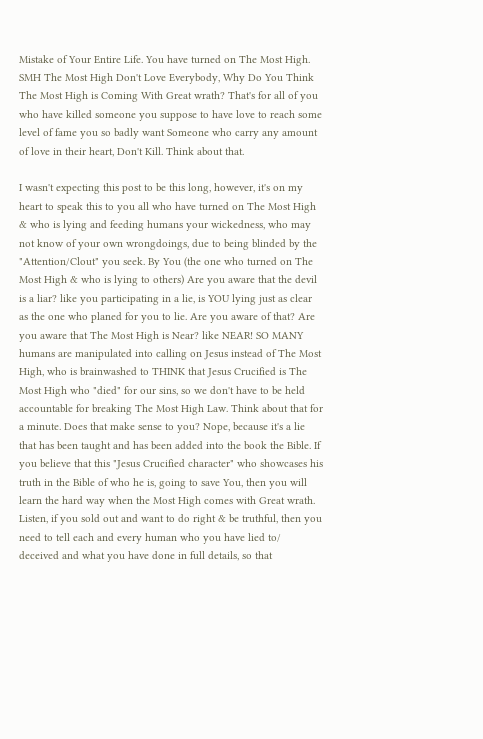Mistake of Your Entire Life. You have turned on The Most High. SMH The Most High Don't Love Everybody, Why Do You Think The Most High is Coming With Great wrath? That's for all of you who have killed someone you suppose to have love to reach some level of fame you so badly want Someone who carry any amount of love in their heart, Don't Kill. Think about that.

I wasn't expecting this post to be this long, however, it's on my heart to speak this to you all who have turned on The Most High & who is lying and feeding humans your wickedness, who may not know of your own wrongdoings, due to being blinded by the "Attention/Clout" you seek. By You (the one who turned on The Most High & who is lying to others) Are you aware that the devil is a liar? like you participating in a lie, is YOU lying just as clear as the one who planed for you to lie. Are you aware of that? Are you aware that The Most High is Near? like NEAR! SO MANY humans are manipulated into calling on Jesus instead of The Most High, who is brainwashed to THINK that Jesus Crucified is The Most High who "died" for our sins, so we don't have to be held accountable for breaking The Most High Law. Think about that for a minute. Does that make sense to you? Nope, because it's a lie that has been taught and has been added into the book the Bible. If you believe that this "Jesus Crucified character" who showcases his truth in the Bible of who he is, going to save You, then you will learn the hard way when the Most High comes with Great wrath. Listen, if you sold out and want to do right & be truthful, then you need to tell each and every human who you have lied to/ deceived and what you have done in full details, so that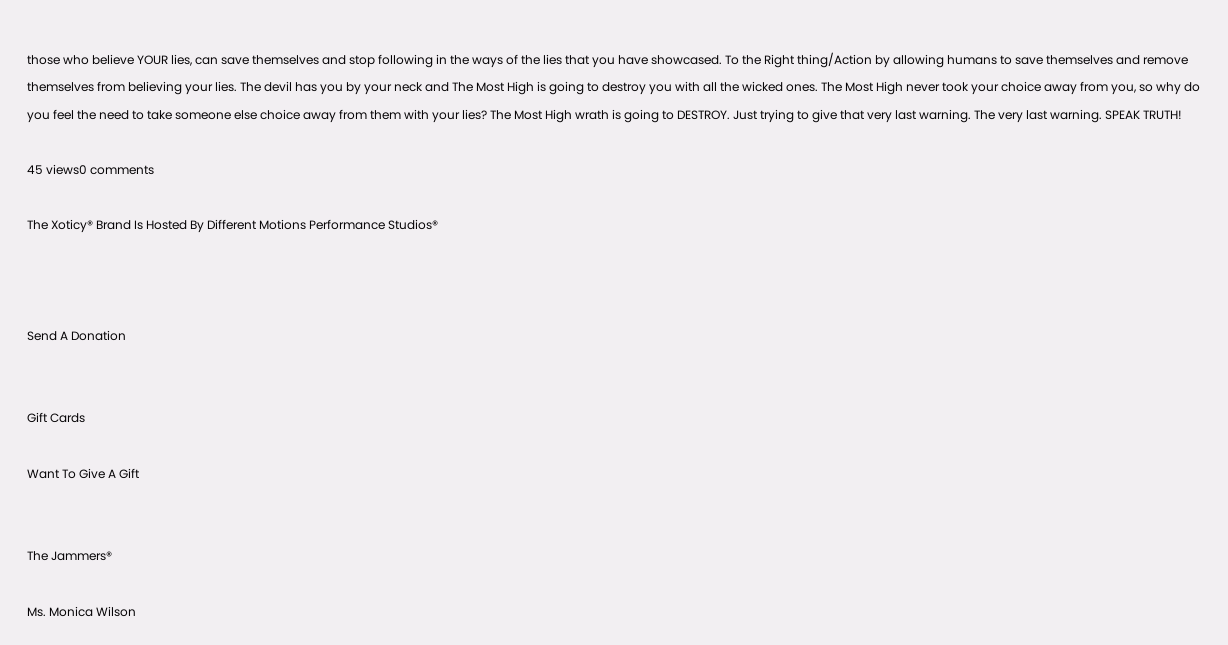those who believe YOUR lies, can save themselves and stop following in the ways of the lies that you have showcased. To the Right thing/Action by allowing humans to save themselves and remove themselves from believing your lies. The devil has you by your neck and The Most High is going to destroy you with all the wicked ones. The Most High never took your choice away from you, so why do you feel the need to take someone else choice away from them with your lies? The Most High wrath is going to DESTROY. Just trying to give that very last warning. The very last warning. SPEAK TRUTH!

45 views0 comments

The Xoticy® Brand Is Hosted By Different Motions Performance Studios®



Send A Donation


Gift Cards

Want To Give A Gift


The Jammers®

Ms. Monica Wilson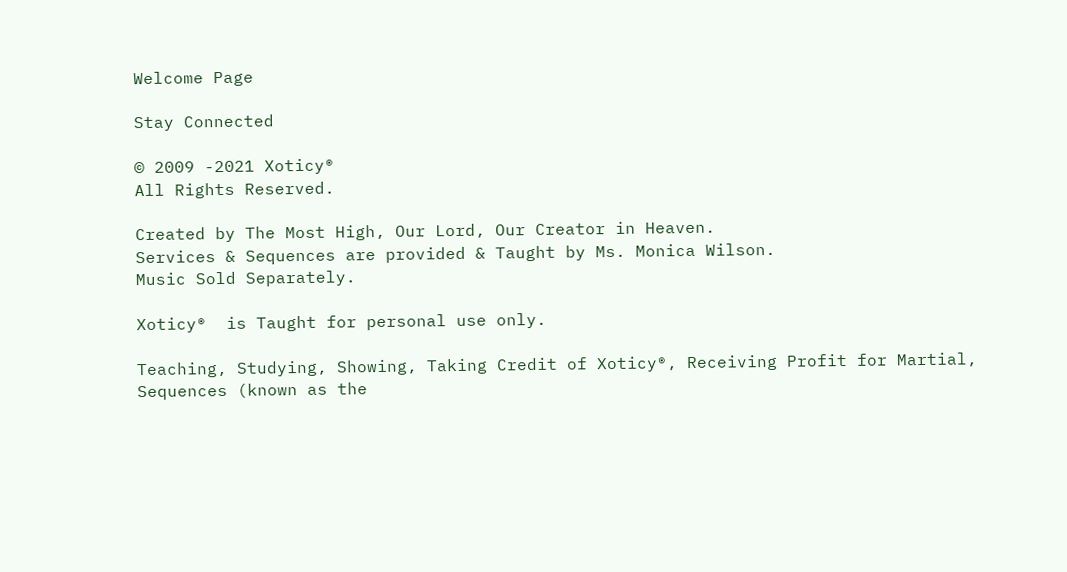Welcome Page

Stay Connected

© 2009 -2021 Xoticy®
All Rights Reserved.

Created by The Most High, Our Lord, Our Creator in Heaven.
Services & Sequences are provided & Taught by Ms. Monica Wilson.
Music Sold Separately.

Xoticy®  is Taught for personal use only.

Teaching, Studying, Showing, Taking Credit of Xoticy®, Receiving Profit for Martial, Sequences (known as the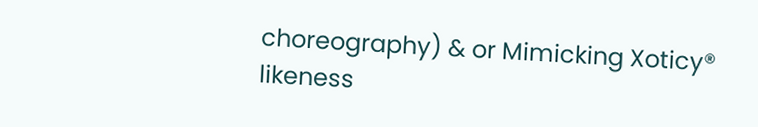choreography) & or Mimicking Xoticy® likeness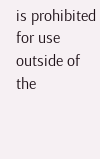is prohibited for use outside of the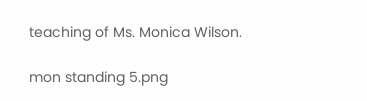teaching of Ms. Monica Wilson.

mon standing 5.png